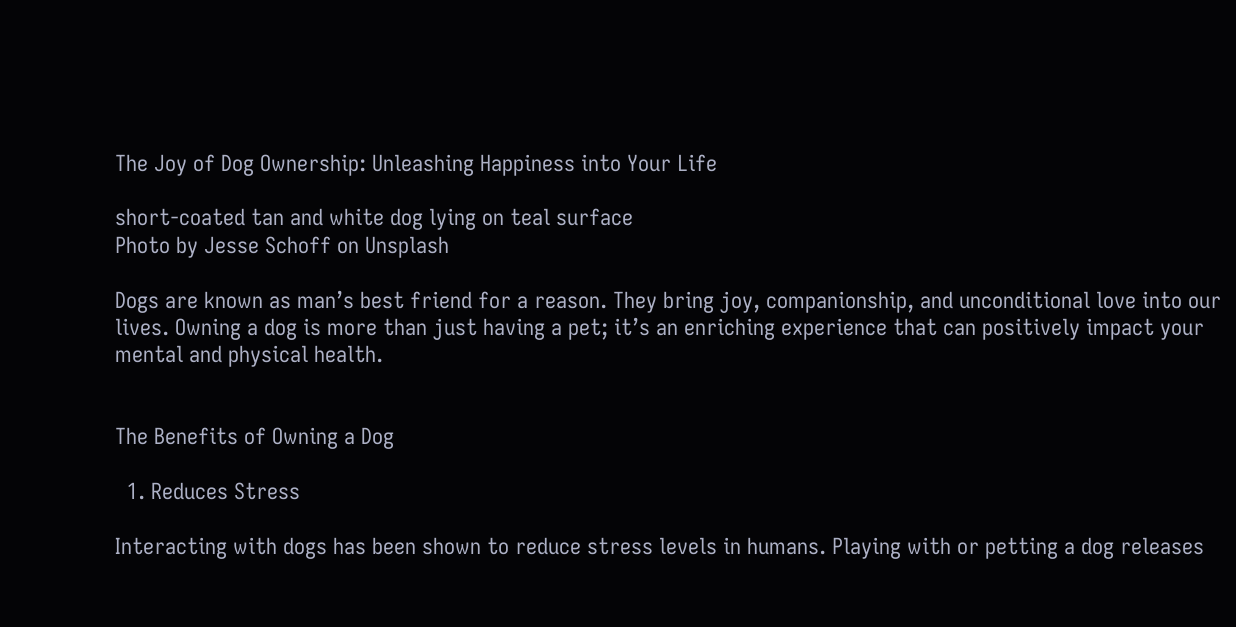The Joy of Dog Ownership: Unleashing Happiness into Your Life

short-coated tan and white dog lying on teal surface
Photo by Jesse Schoff on Unsplash

Dogs are known as man’s best friend for a reason. They bring joy, companionship, and unconditional love into our lives. Owning a dog is more than just having a pet; it’s an enriching experience that can positively impact your mental and physical health.


The Benefits of Owning a Dog

  1. Reduces Stress

Interacting with dogs has been shown to reduce stress levels in humans. Playing with or petting a dog releases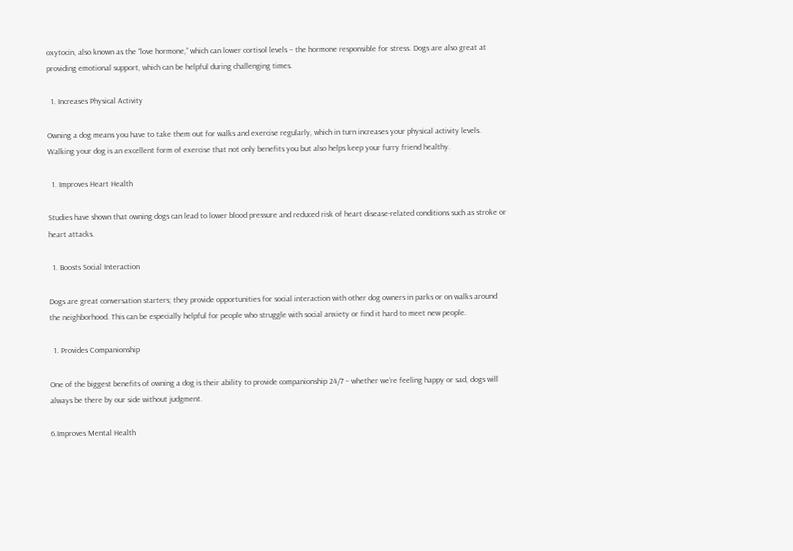oxytocin, also known as the “love hormone,” which can lower cortisol levels – the hormone responsible for stress. Dogs are also great at providing emotional support, which can be helpful during challenging times.

  1. Increases Physical Activity

Owning a dog means you have to take them out for walks and exercise regularly, which in turn increases your physical activity levels. Walking your dog is an excellent form of exercise that not only benefits you but also helps keep your furry friend healthy.

  1. Improves Heart Health

Studies have shown that owning dogs can lead to lower blood pressure and reduced risk of heart disease-related conditions such as stroke or heart attacks.

  1. Boosts Social Interaction

Dogs are great conversation starters; they provide opportunities for social interaction with other dog owners in parks or on walks around the neighborhood. This can be especially helpful for people who struggle with social anxiety or find it hard to meet new people.

  1. Provides Companionship

One of the biggest benefits of owning a dog is their ability to provide companionship 24/7 – whether we’re feeling happy or sad, dogs will always be there by our side without judgment.

6.Improves Mental Health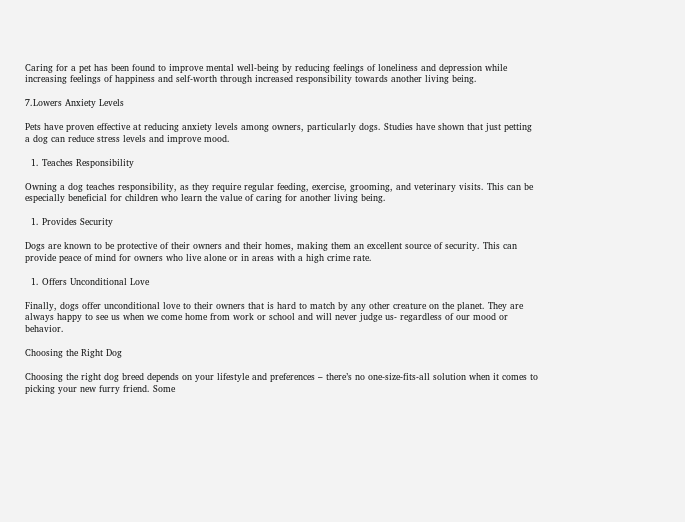Caring for a pet has been found to improve mental well-being by reducing feelings of loneliness and depression while increasing feelings of happiness and self-worth through increased responsibility towards another living being.

7.Lowers Anxiety Levels

Pets have proven effective at reducing anxiety levels among owners, particularly dogs. Studies have shown that just petting a dog can reduce stress levels and improve mood.

  1. Teaches Responsibility

Owning a dog teaches responsibility, as they require regular feeding, exercise, grooming, and veterinary visits. This can be especially beneficial for children who learn the value of caring for another living being.

  1. Provides Security

Dogs are known to be protective of their owners and their homes, making them an excellent source of security. This can provide peace of mind for owners who live alone or in areas with a high crime rate.

  1. Offers Unconditional Love

Finally, dogs offer unconditional love to their owners that is hard to match by any other creature on the planet. They are always happy to see us when we come home from work or school and will never judge us- regardless of our mood or behavior.

Choosing the Right Dog

Choosing the right dog breed depends on your lifestyle and preferences – there’s no one-size-fits-all solution when it comes to picking your new furry friend. Some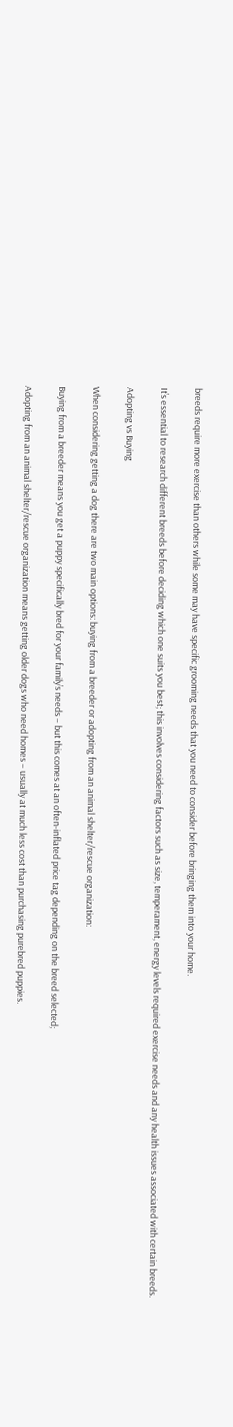breeds require more exercise than others while some may have specific grooming needs that you need to consider before bringing them into your home.

It’s essential to research different breeds before deciding which one suits you best; this involves considering factors such as size, temperament, energy levels required exercise needs and any health issues associated with certain breeds.

Adopting vs Buying

When considering getting a dog there are two main options: buying from a breeder or adopting from an animal shelter/rescue organization:

Buying from a breeder means you get a puppy specifically bred for your family’s needs – but this comes at an often-inflated price tag depending on the breed selected;

Adopting from an animal shelter/rescue organization means getting older dogs who need homes – usually at much less cost than purchasing purebred puppies.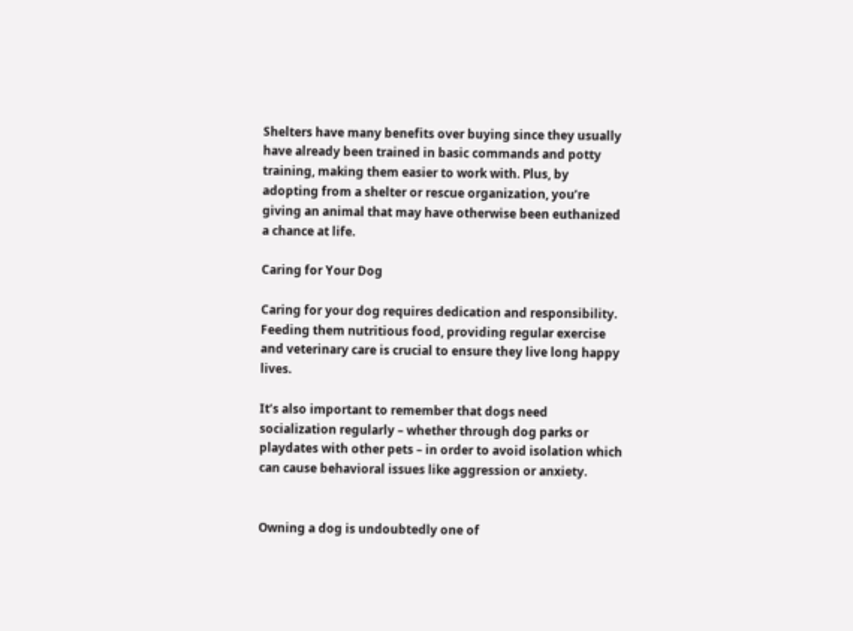Shelters have many benefits over buying since they usually have already been trained in basic commands and potty training, making them easier to work with. Plus, by adopting from a shelter or rescue organization, you’re giving an animal that may have otherwise been euthanized a chance at life.

Caring for Your Dog

Caring for your dog requires dedication and responsibility. Feeding them nutritious food, providing regular exercise and veterinary care is crucial to ensure they live long happy lives.

It’s also important to remember that dogs need socialization regularly – whether through dog parks or playdates with other pets – in order to avoid isolation which can cause behavioral issues like aggression or anxiety.


Owning a dog is undoubtedly one of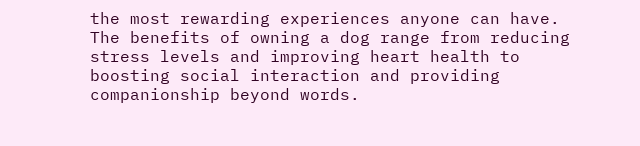the most rewarding experiences anyone can have. The benefits of owning a dog range from reducing stress levels and improving heart health to boosting social interaction and providing companionship beyond words.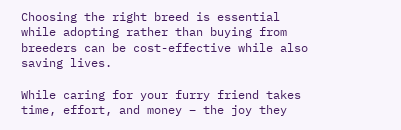Choosing the right breed is essential while adopting rather than buying from breeders can be cost-effective while also saving lives.

While caring for your furry friend takes time, effort, and money – the joy they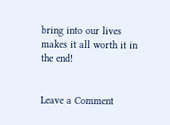bring into our lives makes it all worth it in the end!


Leave a Comment